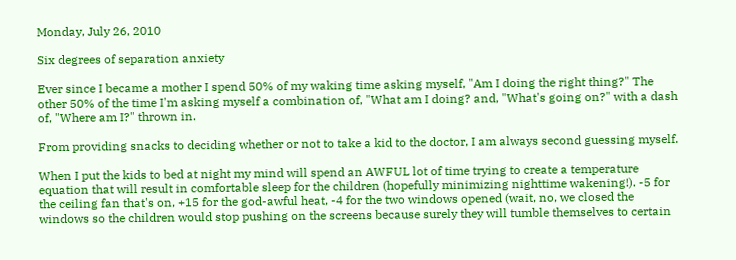Monday, July 26, 2010

Six degrees of separation anxiety

Ever since I became a mother I spend 50% of my waking time asking myself, "Am I doing the right thing?" The other 50% of the time I'm asking myself a combination of, "What am I doing? and, "What's going on?" with a dash of, "Where am I?" thrown in.

From providing snacks to deciding whether or not to take a kid to the doctor, I am always second guessing myself.

When I put the kids to bed at night my mind will spend an AWFUL lot of time trying to create a temperature equation that will result in comfortable sleep for the children (hopefully minimizing nighttime wakening!). -5 for the ceiling fan that's on, +15 for the god-awful heat, -4 for the two windows opened (wait, no, we closed the windows so the children would stop pushing on the screens because surely they will tumble themselves to certain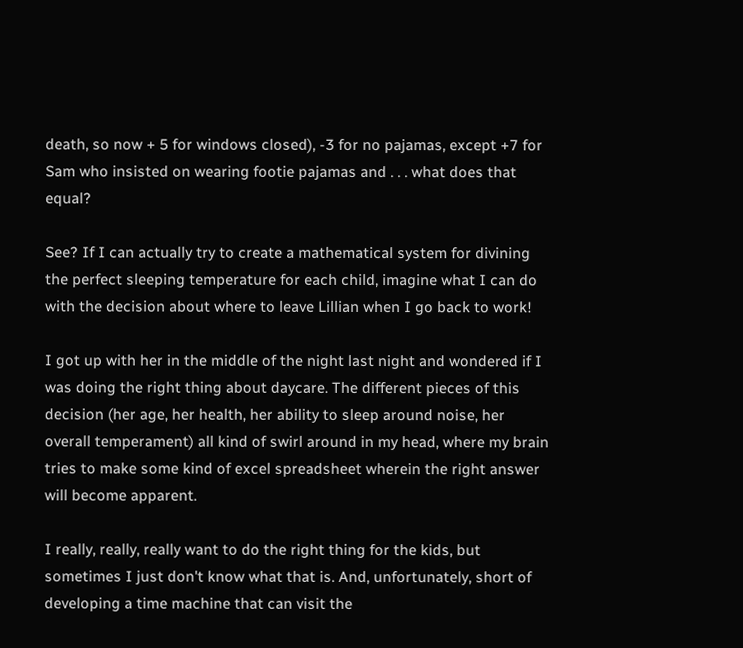death, so now + 5 for windows closed), -3 for no pajamas, except +7 for Sam who insisted on wearing footie pajamas and . . . what does that equal?

See? If I can actually try to create a mathematical system for divining the perfect sleeping temperature for each child, imagine what I can do with the decision about where to leave Lillian when I go back to work!

I got up with her in the middle of the night last night and wondered if I was doing the right thing about daycare. The different pieces of this decision (her age, her health, her ability to sleep around noise, her overall temperament) all kind of swirl around in my head, where my brain tries to make some kind of excel spreadsheet wherein the right answer will become apparent.

I really, really, really want to do the right thing for the kids, but sometimes I just don't know what that is. And, unfortunately, short of developing a time machine that can visit the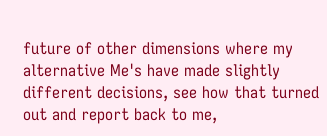future of other dimensions where my alternative Me's have made slightly different decisions, see how that turned out and report back to me,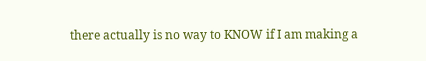there actually is no way to KNOW if I am making a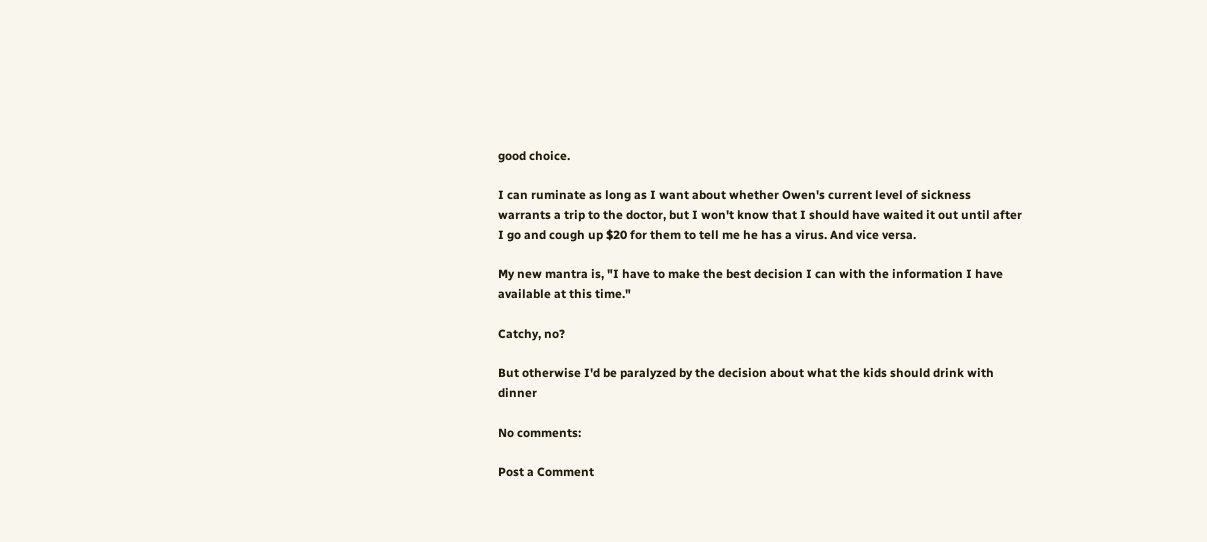good choice.

I can ruminate as long as I want about whether Owen's current level of sickness warrants a trip to the doctor, but I won't know that I should have waited it out until after I go and cough up $20 for them to tell me he has a virus. And vice versa.

My new mantra is, "I have to make the best decision I can with the information I have available at this time."

Catchy, no?

But otherwise I'd be paralyzed by the decision about what the kids should drink with dinner

No comments:

Post a Comment